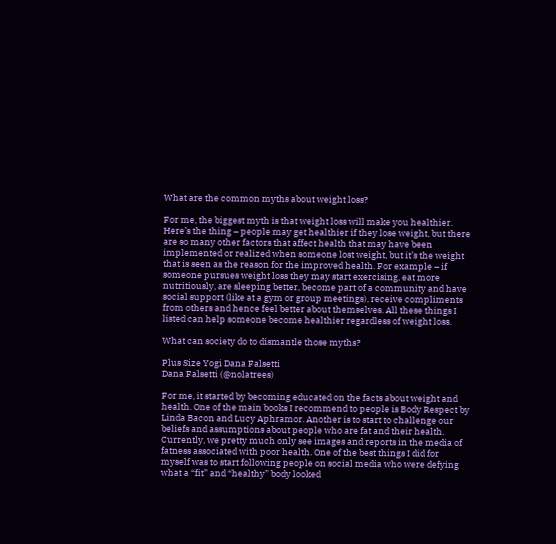What are the common myths about weight loss?

For me, the biggest myth is that weight loss will make you healthier. Here’s the thing – people may get healthier if they lose weight, but there are so many other factors that affect health that may have been implemented or realized when someone lost weight, but it’s the weight that is seen as the reason for the improved health. For example – if someone pursues weight loss they may start exercising, eat more nutritiously, are sleeping better, become part of a community and have social support (like at a gym or group meetings), receive compliments from others and hence feel better about themselves. All these things I listed can help someone become healthier regardless of weight loss.

What can society do to dismantle those myths?

Plus Size Yogi Dana Falsetti
Dana Falsetti (@nolatrees)

For me, it started by becoming educated on the facts about weight and health. One of the main books I recommend to people is Body Respect by Linda Bacon and Lucy Aphramor. Another is to start to challenge our beliefs and assumptions about people who are fat and their health. Currently, we pretty much only see images and reports in the media of fatness associated with poor health. One of the best things I did for myself was to start following people on social media who were defying what a “fit” and “healthy” body looked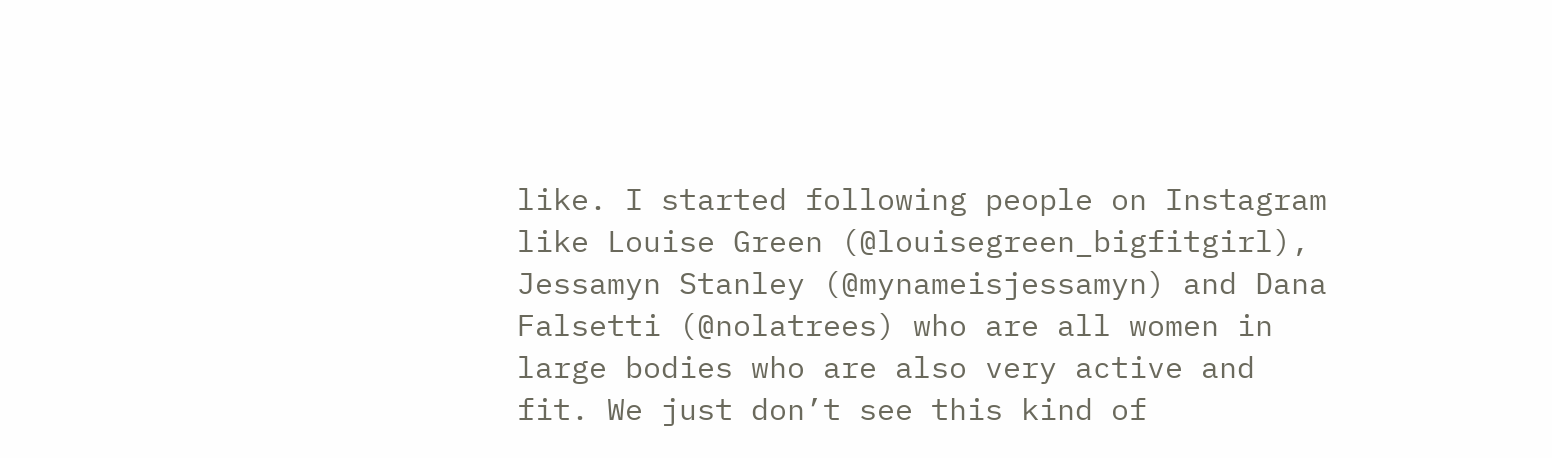like. I started following people on Instagram like Louise Green (@louisegreen_bigfitgirl), Jessamyn Stanley (@mynameisjessamyn) and Dana Falsetti (@nolatrees) who are all women in large bodies who are also very active and fit. We just don’t see this kind of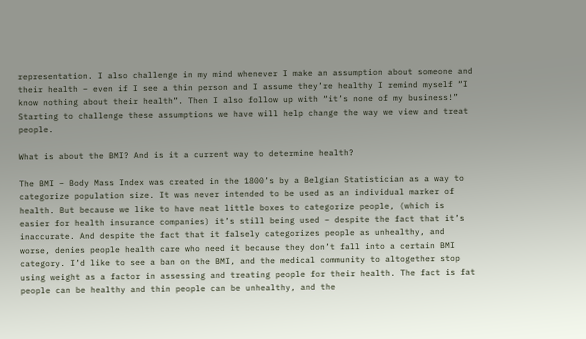representation. I also challenge in my mind whenever I make an assumption about someone and their health – even if I see a thin person and I assume they’re healthy I remind myself “I know nothing about their health”. Then I also follow up with “it’s none of my business!” Starting to challenge these assumptions we have will help change the way we view and treat people.

What is about the BMI? And is it a current way to determine health?

The BMI – Body Mass Index was created in the 1800’s by a Belgian Statistician as a way to categorize population size. It was never intended to be used as an individual marker of health. But because we like to have neat little boxes to categorize people, (which is easier for health insurance companies) it’s still being used – despite the fact that it’s inaccurate. And despite the fact that it falsely categorizes people as unhealthy, and worse, denies people health care who need it because they don’t fall into a certain BMI category. I’d like to see a ban on the BMI, and the medical community to altogether stop using weight as a factor in assessing and treating people for their health. The fact is fat people can be healthy and thin people can be unhealthy, and the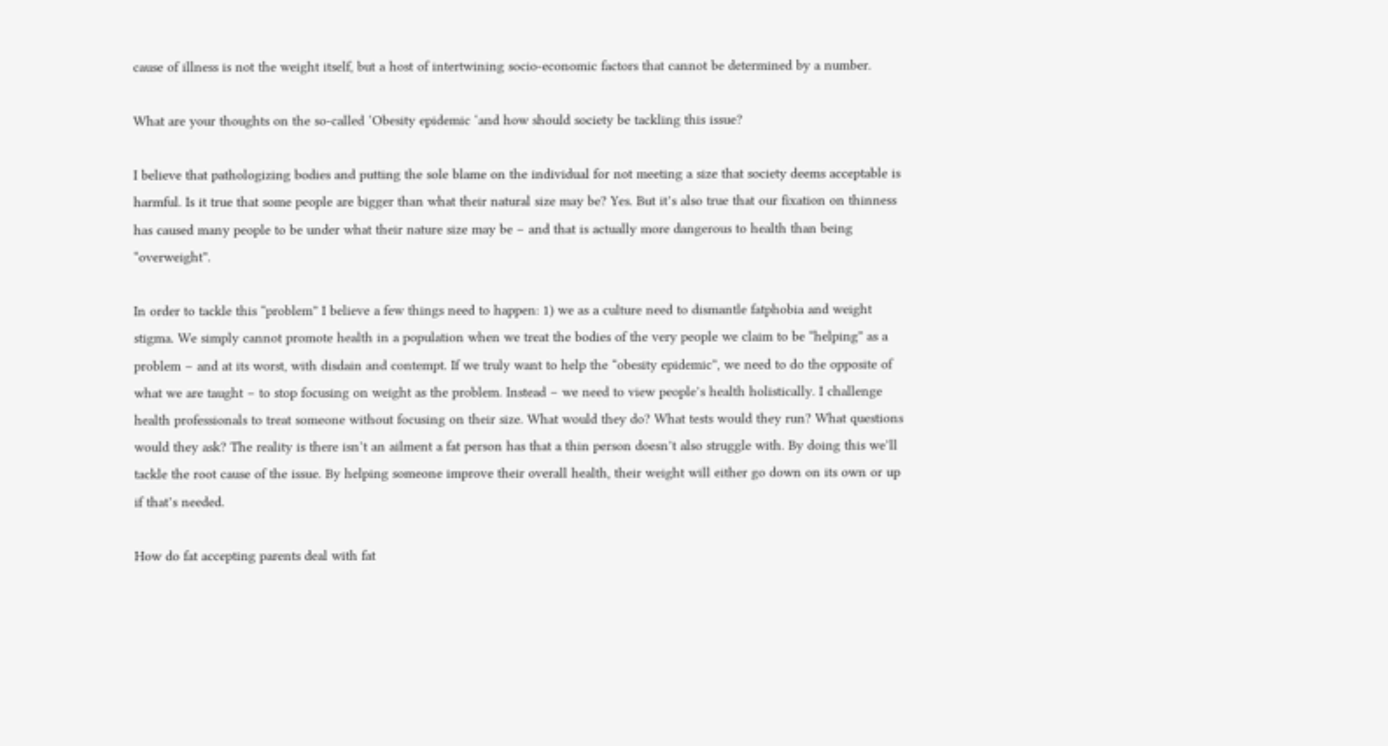cause of illness is not the weight itself, but a host of intertwining socio-economic factors that cannot be determined by a number.

What are your thoughts on the so-called ‘Obesity epidemic ‘and how should society be tackling this issue?

I believe that pathologizing bodies and putting the sole blame on the individual for not meeting a size that society deems acceptable is harmful. Is it true that some people are bigger than what their natural size may be? Yes. But it’s also true that our fixation on thinness has caused many people to be under what their nature size may be – and that is actually more dangerous to health than being “overweight”.

In order to tackle this “problem” I believe a few things need to happen: 1) we as a culture need to dismantle fatphobia and weight stigma. We simply cannot promote health in a population when we treat the bodies of the very people we claim to be “helping” as a problem – and at its worst, with disdain and contempt. If we truly want to help the “obesity epidemic”, we need to do the opposite of what we are taught – to stop focusing on weight as the problem. Instead – we need to view people’s health holistically. I challenge health professionals to treat someone without focusing on their size. What would they do? What tests would they run? What questions would they ask? The reality is there isn’t an ailment a fat person has that a thin person doesn’t also struggle with. By doing this we’ll tackle the root cause of the issue. By helping someone improve their overall health, their weight will either go down on its own or up if that’s needed.

How do fat accepting parents deal with fat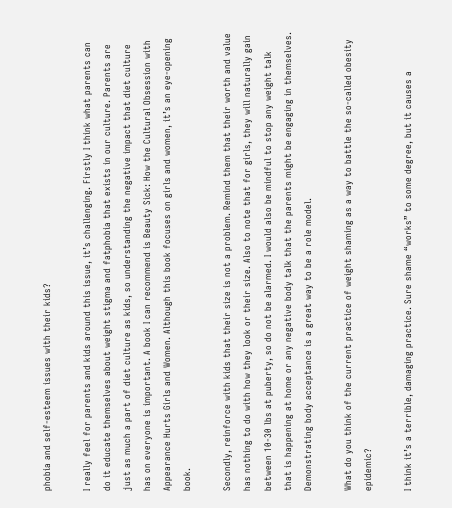phobia and self-esteem issues with their kids?

I really feel for parents and kids around this issue, it’s challenging. Firstly I think what parents can do it educate themselves about weight stigma and fatphobia that exists in our culture. Parents are just as much a part of diet culture as kids, so understanding the negative impact that diet culture has on everyone is important. A book I can recommend is Beauty Sick: How the Cultural Obsession with Appearance Hurts Girls and Women. Although this book focuses on girls and women, it’s an eye-opening book.

Secondly, reinforce with kids that their size is not a problem. Remind them that their worth and value has nothing to do with how they look or their size. Also to note that for girls, they will naturally gain between 10-30 lbs at puberty, so do not be alarmed. I would also be mindful to stop any weight talk that is happening at home or any negative body talk that the parents might be engaging in themselves. Demonstrating body acceptance is a great way to be a role model.

What do you think of the current practice of weight shaming as a way to battle the so-called obesity epidemic?

I think it’s a terrible, damaging practice. Sure shame “works” to some degree, but it causes a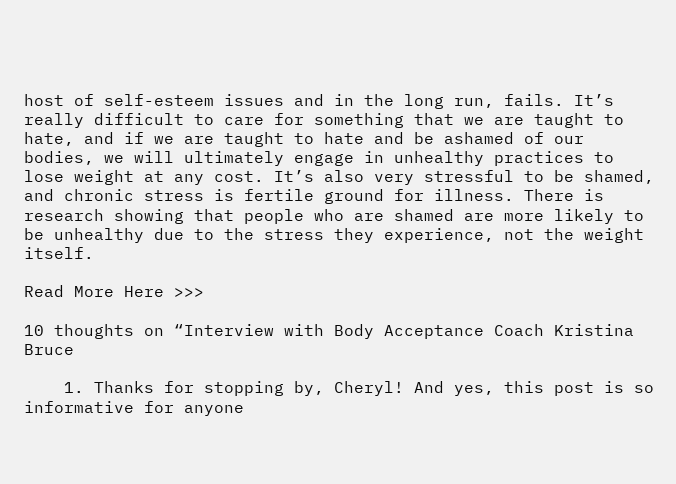host of self-esteem issues and in the long run, fails. It’s really difficult to care for something that we are taught to hate, and if we are taught to hate and be ashamed of our bodies, we will ultimately engage in unhealthy practices to lose weight at any cost. It’s also very stressful to be shamed, and chronic stress is fertile ground for illness. There is research showing that people who are shamed are more likely to be unhealthy due to the stress they experience, not the weight itself.

Read More Here >>>

10 thoughts on “Interview with Body Acceptance Coach Kristina Bruce

    1. Thanks for stopping by, Cheryl! And yes, this post is so informative for anyone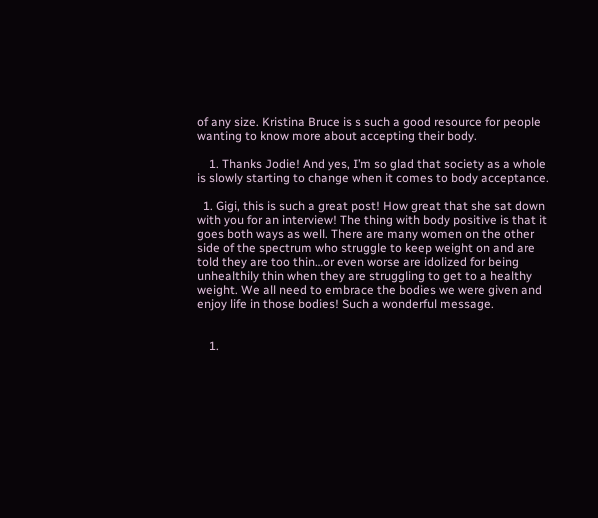of any size. Kristina Bruce is s such a good resource for people wanting to know more about accepting their body.

    1. Thanks Jodie! And yes, I’m so glad that society as a whole is slowly starting to change when it comes to body acceptance.

  1. Gigi, this is such a great post! How great that she sat down with you for an interview! The thing with body positive is that it goes both ways as well. There are many women on the other side of the spectrum who struggle to keep weight on and are told they are too thin…or even worse are idolized for being unhealthily thin when they are struggling to get to a healthy weight. We all need to embrace the bodies we were given and enjoy life in those bodies! Such a wonderful message.


    1.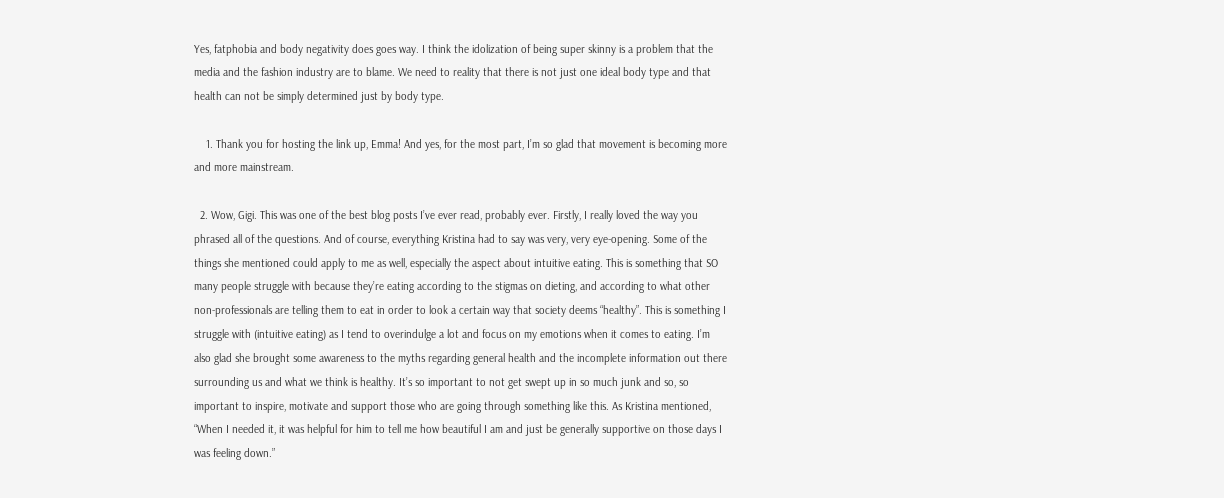Yes, fatphobia and body negativity does goes way. I think the idolization of being super skinny is a problem that the media and the fashion industry are to blame. We need to reality that there is not just one ideal body type and that health can not be simply determined just by body type.

    1. Thank you for hosting the link up, Emma! And yes, for the most part, I’m so glad that movement is becoming more and more mainstream.

  2. Wow, Gigi. This was one of the best blog posts I’ve ever read, probably ever. Firstly, I really loved the way you phrased all of the questions. And of course, everything Kristina had to say was very, very eye-opening. Some of the things she mentioned could apply to me as well, especially the aspect about intuitive eating. This is something that SO many people struggle with because they’re eating according to the stigmas on dieting, and according to what other non-professionals are telling them to eat in order to look a certain way that society deems “healthy”. This is something I struggle with (intuitive eating) as I tend to overindulge a lot and focus on my emotions when it comes to eating. I’m also glad she brought some awareness to the myths regarding general health and the incomplete information out there surrounding us and what we think is healthy. It’s so important to not get swept up in so much junk and so, so important to inspire, motivate and support those who are going through something like this. As Kristina mentioned, “When I needed it, it was helpful for him to tell me how beautiful I am and just be generally supportive on those days I was feeling down.”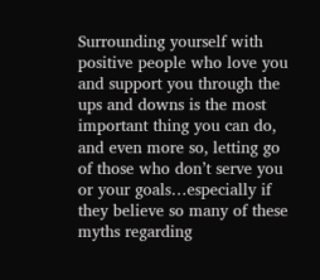Surrounding yourself with positive people who love you and support you through the ups and downs is the most important thing you can do, and even more so, letting go of those who don’t serve you or your goals…especially if they believe so many of these myths regarding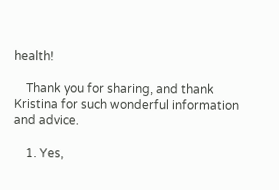health!

    Thank you for sharing, and thank Kristina for such wonderful information and advice.

    1. Yes,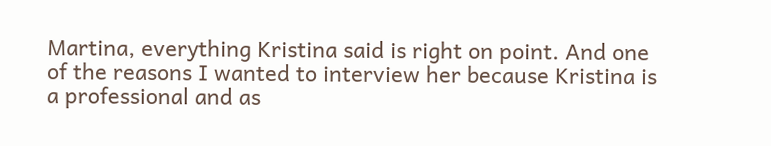Martina, everything Kristina said is right on point. And one of the reasons I wanted to interview her because Kristina is a professional and as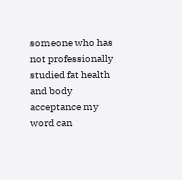someone who has not professionally studied fat health and body acceptance my word can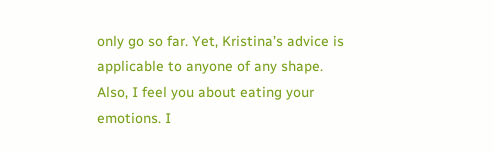only go so far. Yet, Kristina’s advice is applicable to anyone of any shape. Also, I feel you about eating your emotions. I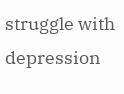struggle with depression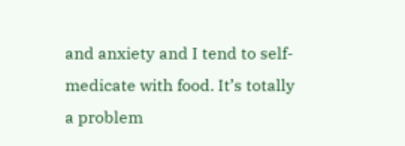and anxiety and I tend to self-medicate with food. It’s totally a problem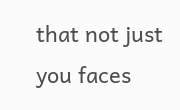that not just you faces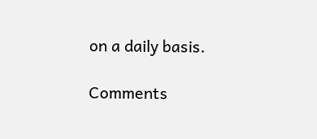on a daily basis.

Comments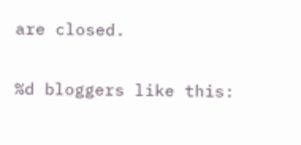are closed.

%d bloggers like this: